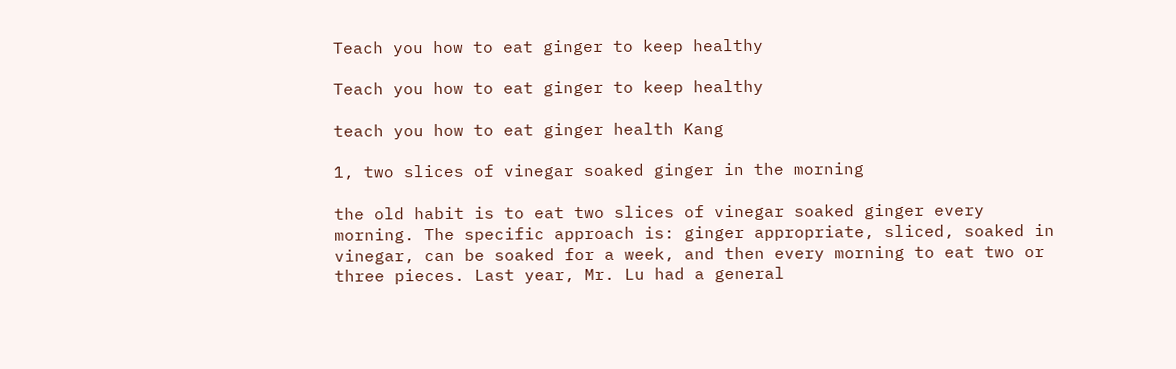Teach you how to eat ginger to keep healthy

Teach you how to eat ginger to keep healthy

teach you how to eat ginger health Kang

1, two slices of vinegar soaked ginger in the morning

the old habit is to eat two slices of vinegar soaked ginger every morning. The specific approach is: ginger appropriate, sliced, soaked in vinegar, can be soaked for a week, and then every morning to eat two or three pieces. Last year, Mr. Lu had a general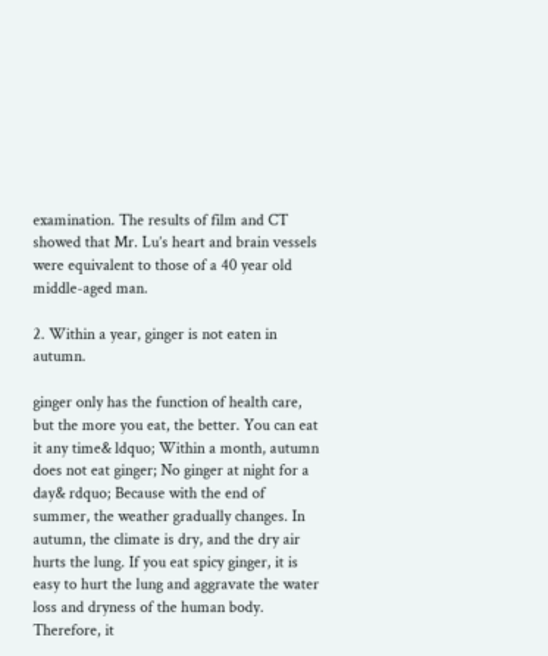examination. The results of film and CT showed that Mr. Lu’s heart and brain vessels were equivalent to those of a 40 year old middle-aged man.

2. Within a year, ginger is not eaten in autumn.

ginger only has the function of health care, but the more you eat, the better. You can eat it any time& ldquo; Within a month, autumn does not eat ginger; No ginger at night for a day& rdquo; Because with the end of summer, the weather gradually changes. In autumn, the climate is dry, and the dry air hurts the lung. If you eat spicy ginger, it is easy to hurt the lung and aggravate the water loss and dryness of the human body. Therefore, it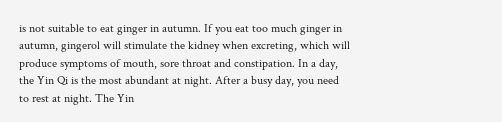is not suitable to eat ginger in autumn. If you eat too much ginger in autumn, gingerol will stimulate the kidney when excreting, which will produce symptoms of mouth, sore throat and constipation. In a day, the Yin Qi is the most abundant at night. After a busy day, you need to rest at night. The Yin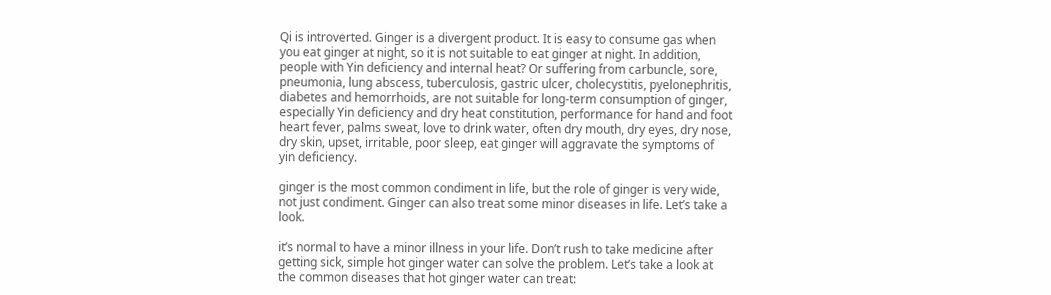Qi is introverted. Ginger is a divergent product. It is easy to consume gas when you eat ginger at night, so it is not suitable to eat ginger at night. In addition, people with Yin deficiency and internal heat? Or suffering from carbuncle, sore, pneumonia, lung abscess, tuberculosis, gastric ulcer, cholecystitis, pyelonephritis, diabetes and hemorrhoids, are not suitable for long-term consumption of ginger, especially Yin deficiency and dry heat constitution, performance for hand and foot heart fever, palms sweat, love to drink water, often dry mouth, dry eyes, dry nose, dry skin, upset, irritable, poor sleep, eat ginger will aggravate the symptoms of yin deficiency.

ginger is the most common condiment in life, but the role of ginger is very wide, not just condiment. Ginger can also treat some minor diseases in life. Let’s take a look.

it’s normal to have a minor illness in your life. Don’t rush to take medicine after getting sick, simple hot ginger water can solve the problem. Let’s take a look at the common diseases that hot ginger water can treat: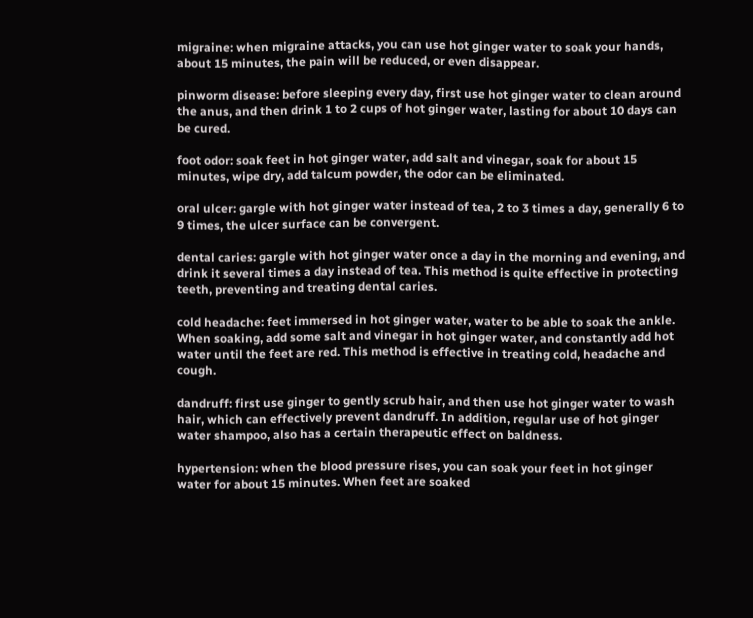migraine: when migraine attacks, you can use hot ginger water to soak your hands, about 15 minutes, the pain will be reduced, or even disappear.

pinworm disease: before sleeping every day, first use hot ginger water to clean around the anus, and then drink 1 to 2 cups of hot ginger water, lasting for about 10 days can be cured.

foot odor: soak feet in hot ginger water, add salt and vinegar, soak for about 15 minutes, wipe dry, add talcum powder, the odor can be eliminated.

oral ulcer: gargle with hot ginger water instead of tea, 2 to 3 times a day, generally 6 to 9 times, the ulcer surface can be convergent.

dental caries: gargle with hot ginger water once a day in the morning and evening, and drink it several times a day instead of tea. This method is quite effective in protecting teeth, preventing and treating dental caries.

cold headache: feet immersed in hot ginger water, water to be able to soak the ankle. When soaking, add some salt and vinegar in hot ginger water, and constantly add hot water until the feet are red. This method is effective in treating cold, headache and cough.

dandruff: first use ginger to gently scrub hair, and then use hot ginger water to wash hair, which can effectively prevent dandruff. In addition, regular use of hot ginger water shampoo, also has a certain therapeutic effect on baldness.

hypertension: when the blood pressure rises, you can soak your feet in hot ginger water for about 15 minutes. When feet are soaked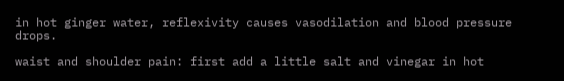in hot ginger water, reflexivity causes vasodilation and blood pressure drops.

waist and shoulder pain: first add a little salt and vinegar in hot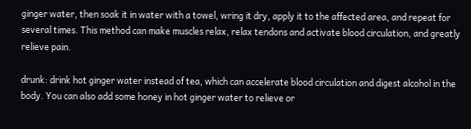ginger water, then soak it in water with a towel, wring it dry, apply it to the affected area, and repeat for several times. This method can make muscles relax, relax tendons and activate blood circulation, and greatly relieve pain.

drunk: drink hot ginger water instead of tea, which can accelerate blood circulation and digest alcohol in the body. You can also add some honey in hot ginger water to relieve or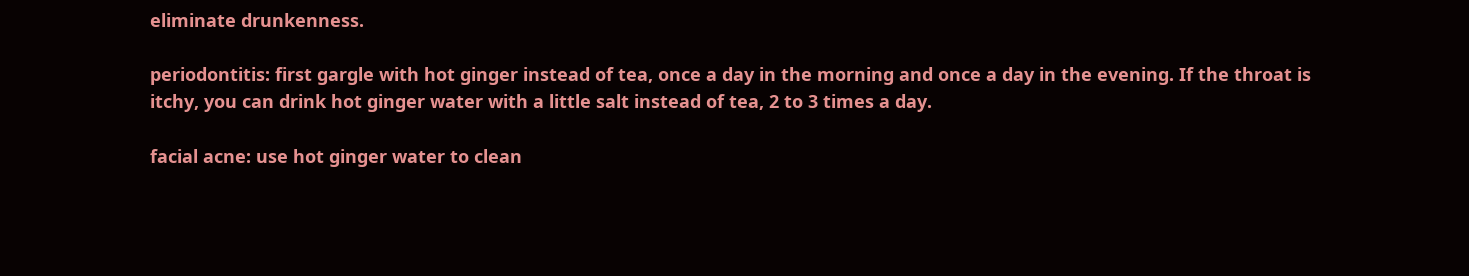eliminate drunkenness.

periodontitis: first gargle with hot ginger instead of tea, once a day in the morning and once a day in the evening. If the throat is itchy, you can drink hot ginger water with a little salt instead of tea, 2 to 3 times a day.

facial acne: use hot ginger water to clean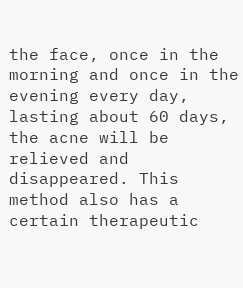the face, once in the morning and once in the evening every day, lasting about 60 days, the acne will be relieved and disappeared. This method also has a certain therapeutic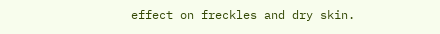effect on freckles and dry skin.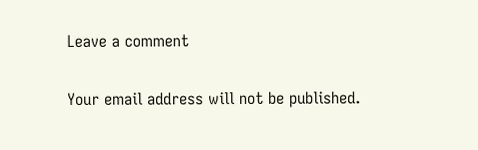Leave a comment

Your email address will not be published.